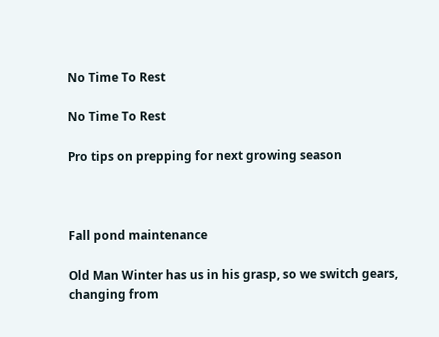No Time To Rest

No Time To Rest

Pro tips on prepping for next growing season



Fall pond maintenance

Old Man Winter has us in his grasp, so we switch gears, changing from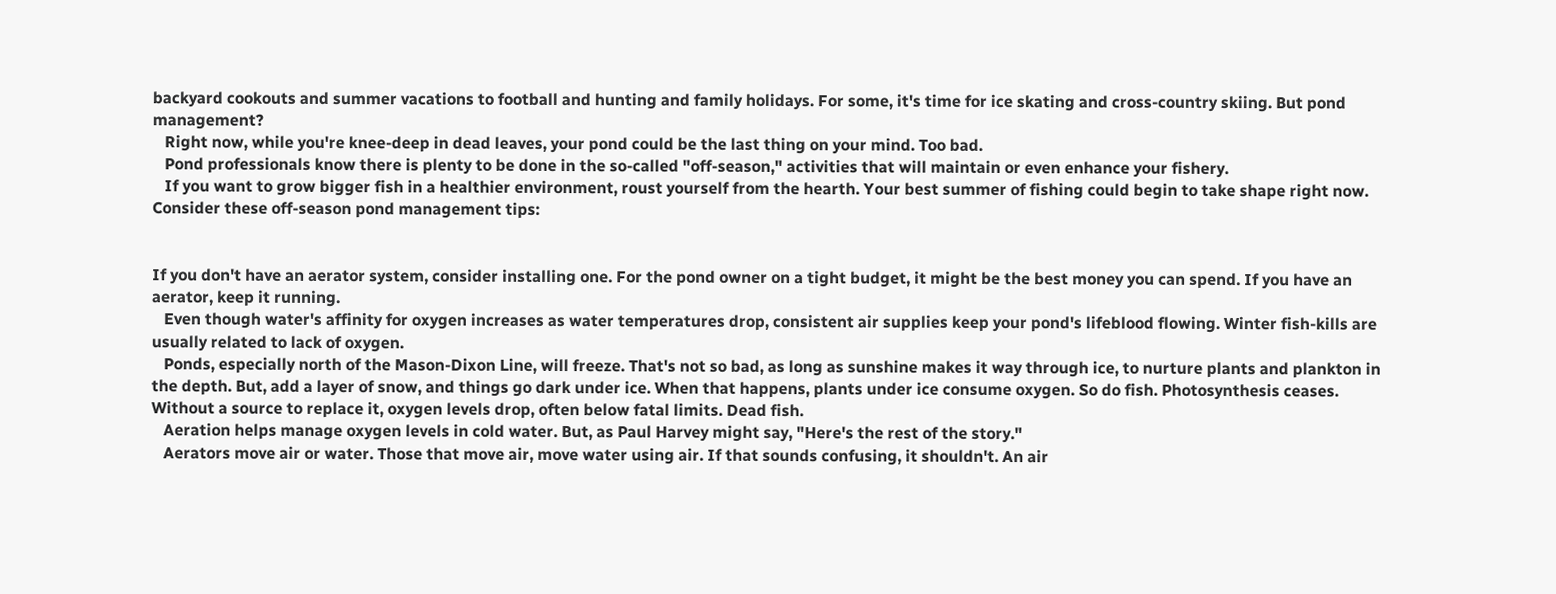backyard cookouts and summer vacations to football and hunting and family holidays. For some, it's time for ice skating and cross-country skiing. But pond management?
   Right now, while you're knee-deep in dead leaves, your pond could be the last thing on your mind. Too bad.
   Pond professionals know there is plenty to be done in the so-called "off-season," activities that will maintain or even enhance your fishery.
   If you want to grow bigger fish in a healthier environment, roust yourself from the hearth. Your best summer of fishing could begin to take shape right now. Consider these off-season pond management tips:


If you don't have an aerator system, consider installing one. For the pond owner on a tight budget, it might be the best money you can spend. If you have an aerator, keep it running.
   Even though water's affinity for oxygen increases as water temperatures drop, consistent air supplies keep your pond's lifeblood flowing. Winter fish-kills are usually related to lack of oxygen.
   Ponds, especially north of the Mason-Dixon Line, will freeze. That's not so bad, as long as sunshine makes it way through ice, to nurture plants and plankton in the depth. But, add a layer of snow, and things go dark under ice. When that happens, plants under ice consume oxygen. So do fish. Photosynthesis ceases. Without a source to replace it, oxygen levels drop, often below fatal limits. Dead fish.
   Aeration helps manage oxygen levels in cold water. But, as Paul Harvey might say, "Here's the rest of the story."
   Aerators move air or water. Those that move air, move water using air. If that sounds confusing, it shouldn't. An air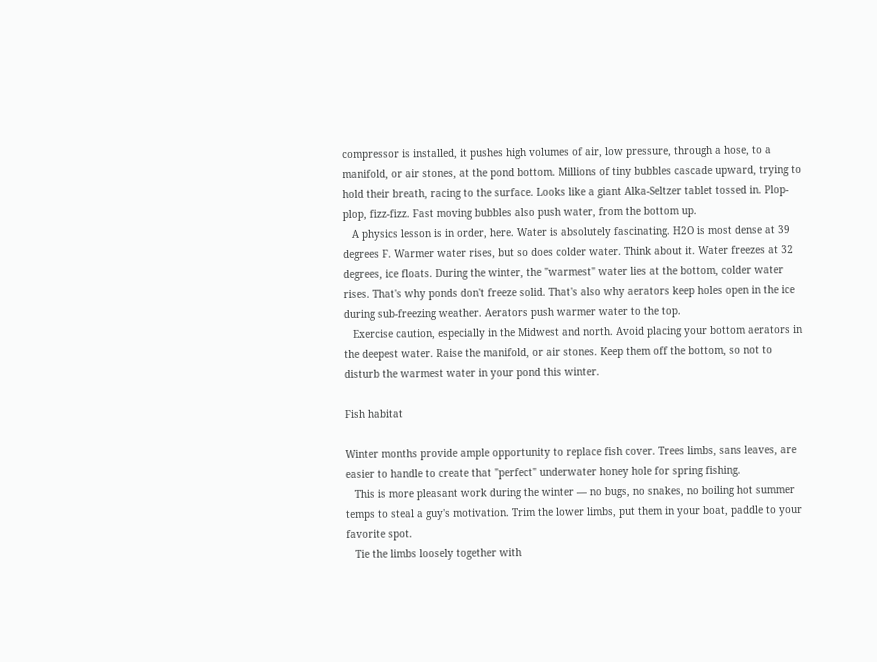compressor is installed, it pushes high volumes of air, low pressure, through a hose, to a manifold, or air stones, at the pond bottom. Millions of tiny bubbles cascade upward, trying to hold their breath, racing to the surface. Looks like a giant Alka-Seltzer tablet tossed in. Plop-plop, fizz-fizz. Fast moving bubbles also push water, from the bottom up.
   A physics lesson is in order, here. Water is absolutely fascinating. H2O is most dense at 39 degrees F. Warmer water rises, but so does colder water. Think about it. Water freezes at 32 degrees, ice floats. During the winter, the "warmest" water lies at the bottom, colder water rises. That's why ponds don't freeze solid. That's also why aerators keep holes open in the ice during sub-freezing weather. Aerators push warmer water to the top.
   Exercise caution, especially in the Midwest and north. Avoid placing your bottom aerators in the deepest water. Raise the manifold, or air stones. Keep them off the bottom, so not to disturb the warmest water in your pond this winter.

Fish habitat

Winter months provide ample opportunity to replace fish cover. Trees limbs, sans leaves, are easier to handle to create that "perfect" underwater honey hole for spring fishing.
   This is more pleasant work during the winter — no bugs, no snakes, no boiling hot summer temps to steal a guy's motivation. Trim the lower limbs, put them in your boat, paddle to your favorite spot.
   Tie the limbs loosely together with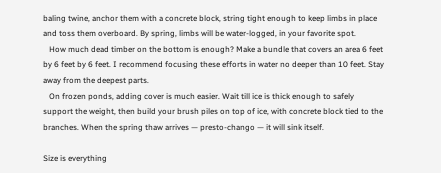baling twine, anchor them with a concrete block, string tight enough to keep limbs in place and toss them overboard. By spring, limbs will be water-logged, in your favorite spot.
   How much dead timber on the bottom is enough? Make a bundle that covers an area 6 feet by 6 feet by 6 feet. I recommend focusing these efforts in water no deeper than 10 feet. Stay away from the deepest parts.
   On frozen ponds, adding cover is much easier. Wait till ice is thick enough to safely support the weight, then build your brush piles on top of ice, with concrete block tied to the branches. When the spring thaw arrives — presto-chango — it will sink itself.

Size is everything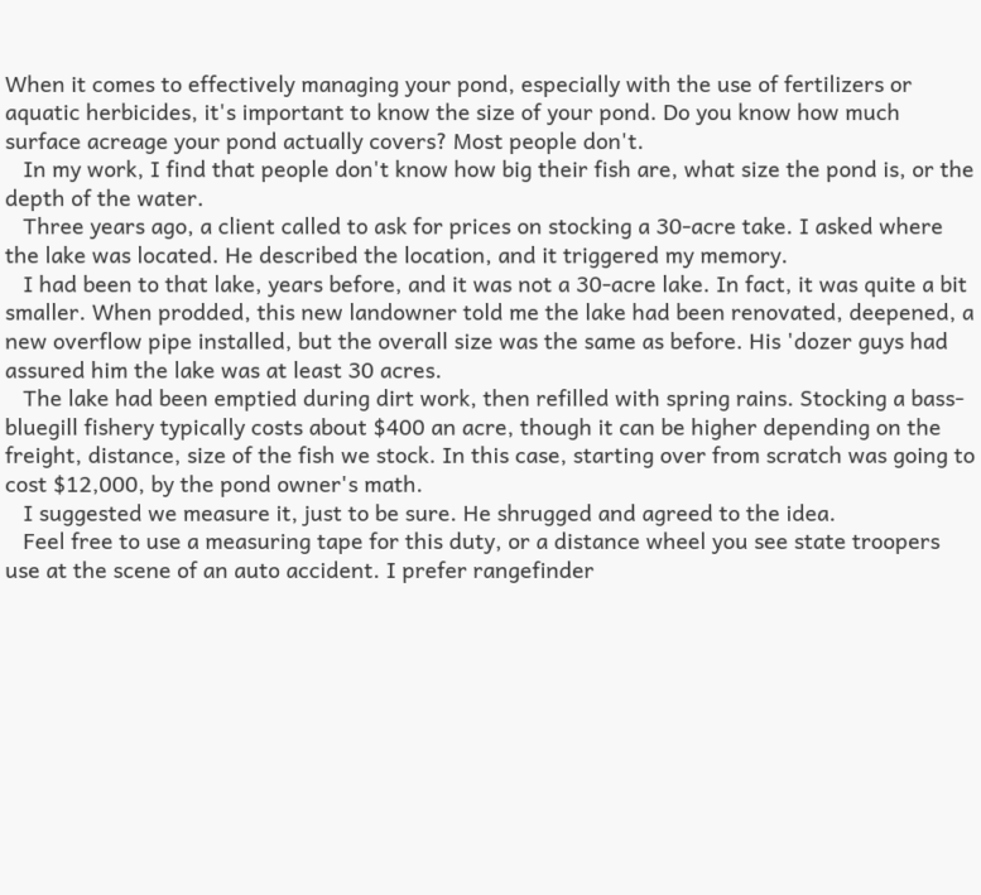When it comes to effectively managing your pond, especially with the use of fertilizers or aquatic herbicides, it's important to know the size of your pond. Do you know how much surface acreage your pond actually covers? Most people don't.
   In my work, I find that people don't know how big their fish are, what size the pond is, or the depth of the water.
   Three years ago, a client called to ask for prices on stocking a 30-acre take. I asked where the lake was located. He described the location, and it triggered my memory.
   I had been to that lake, years before, and it was not a 30-acre lake. In fact, it was quite a bit smaller. When prodded, this new landowner told me the lake had been renovated, deepened, a new overflow pipe installed, but the overall size was the same as before. His 'dozer guys had assured him the lake was at least 30 acres.
   The lake had been emptied during dirt work, then refilled with spring rains. Stocking a bass-bluegill fishery typically costs about $400 an acre, though it can be higher depending on the freight, distance, size of the fish we stock. In this case, starting over from scratch was going to cost $12,000, by the pond owner's math.
   I suggested we measure it, just to be sure. He shrugged and agreed to the idea.
   Feel free to use a measuring tape for this duty, or a distance wheel you see state troopers use at the scene of an auto accident. I prefer rangefinder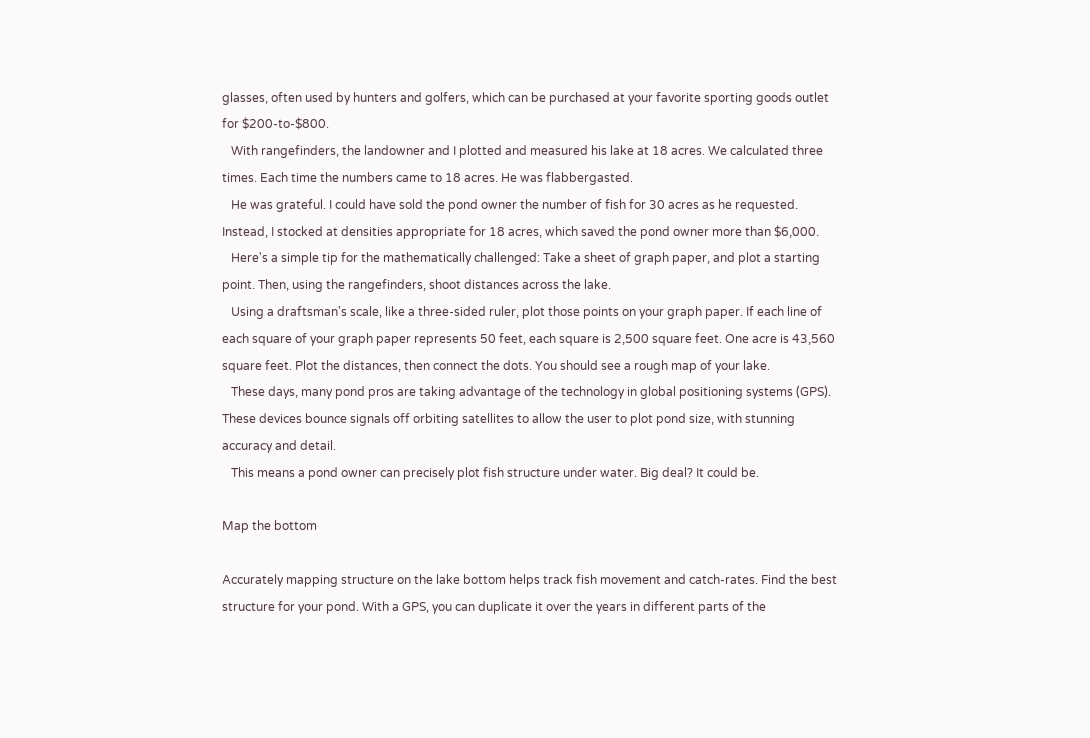glasses, often used by hunters and golfers, which can be purchased at your favorite sporting goods outlet for $200-to-$800.
   With rangefinders, the landowner and I plotted and measured his lake at 18 acres. We calculated three times. Each time the numbers came to 18 acres. He was flabbergasted.
   He was grateful. I could have sold the pond owner the number of fish for 30 acres as he requested. Instead, I stocked at densities appropriate for 18 acres, which saved the pond owner more than $6,000.
   Here's a simple tip for the mathematically challenged: Take a sheet of graph paper, and plot a starting point. Then, using the rangefinders, shoot distances across the lake.
   Using a draftsman's scale, like a three-sided ruler, plot those points on your graph paper. If each line of each square of your graph paper represents 50 feet, each square is 2,500 square feet. One acre is 43,560 square feet. Plot the distances, then connect the dots. You should see a rough map of your lake.
   These days, many pond pros are taking advantage of the technology in global positioning systems (GPS). These devices bounce signals off orbiting satellites to allow the user to plot pond size, with stunning accuracy and detail.
   This means a pond owner can precisely plot fish structure under water. Big deal? It could be.

Map the bottom

Accurately mapping structure on the lake bottom helps track fish movement and catch-rates. Find the best structure for your pond. With a GPS, you can duplicate it over the years in different parts of the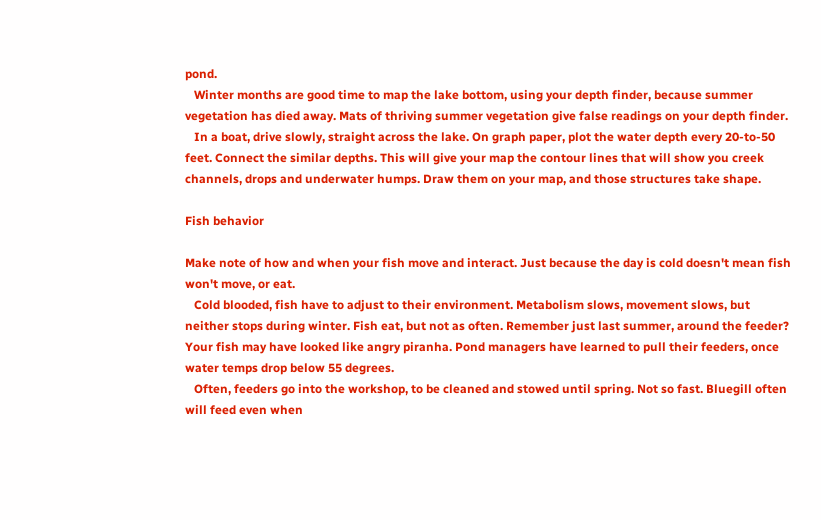pond.
   Winter months are good time to map the lake bottom, using your depth finder, because summer vegetation has died away. Mats of thriving summer vegetation give false readings on your depth finder.
   In a boat, drive slowly, straight across the lake. On graph paper, plot the water depth every 20-to-50 feet. Connect the similar depths. This will give your map the contour lines that will show you creek channels, drops and underwater humps. Draw them on your map, and those structures take shape.

Fish behavior

Make note of how and when your fish move and interact. Just because the day is cold doesn't mean fish won't move, or eat.
   Cold blooded, fish have to adjust to their environment. Metabolism slows, movement slows, but neither stops during winter. Fish eat, but not as often. Remember just last summer, around the feeder? Your fish may have looked like angry piranha. Pond managers have learned to pull their feeders, once water temps drop below 55 degrees.
   Often, feeders go into the workshop, to be cleaned and stowed until spring. Not so fast. Bluegill often will feed even when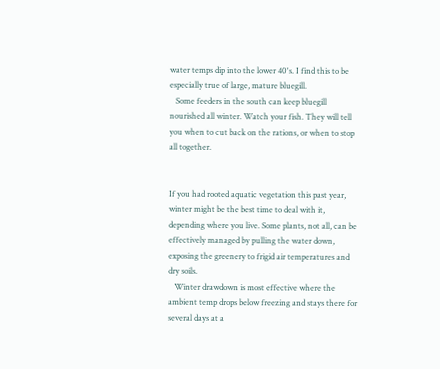water temps dip into the lower 40's. I find this to be especially true of large, mature bluegill.
   Some feeders in the south can keep bluegill nourished all winter. Watch your fish. They will tell you when to cut back on the rations, or when to stop all together.


If you had rooted aquatic vegetation this past year, winter might be the best time to deal with it, depending where you live. Some plants, not all, can be effectively managed by pulling the water down, exposing the greenery to frigid air temperatures and dry soils.
   Winter drawdown is most effective where the ambient temp drops below freezing and stays there for several days at a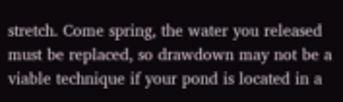stretch. Come spring, the water you released must be replaced, so drawdown may not be a viable technique if your pond is located in a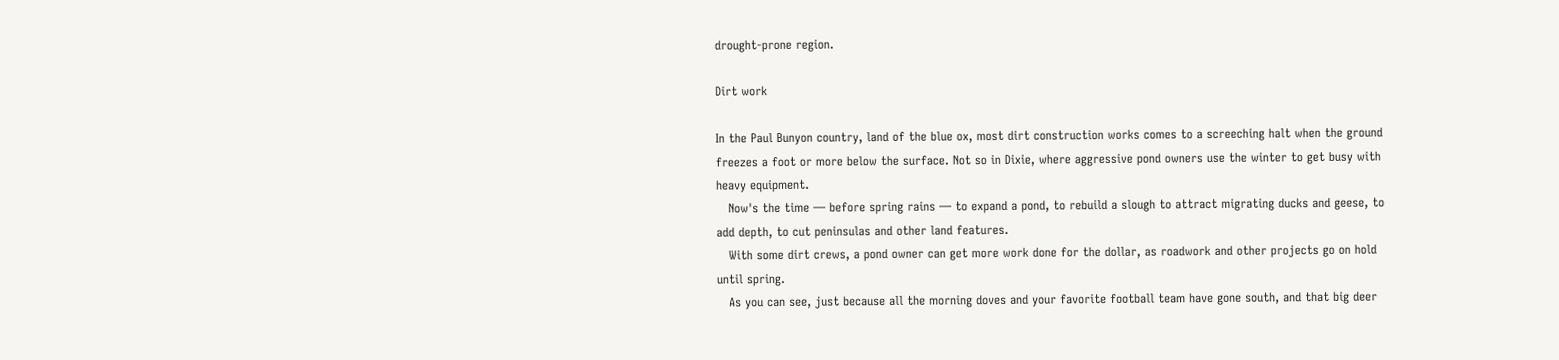drought-prone region.

Dirt work

In the Paul Bunyon country, land of the blue ox, most dirt construction works comes to a screeching halt when the ground freezes a foot or more below the surface. Not so in Dixie, where aggressive pond owners use the winter to get busy with heavy equipment.
   Now's the time — before spring rains — to expand a pond, to rebuild a slough to attract migrating ducks and geese, to add depth, to cut peninsulas and other land features.
   With some dirt crews, a pond owner can get more work done for the dollar, as roadwork and other projects go on hold until spring.
   As you can see, just because all the morning doves and your favorite football team have gone south, and that big deer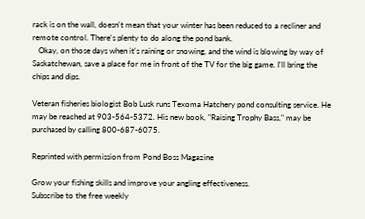rack is on the wall, doesn't mean that your winter has been reduced to a recliner and remote control. There's plenty to do along the pond bank.
   Okay, on those days when it's raining or snowing, and the wind is blowing by way of Saskatchewan, save a place for me in front of the TV for the big game. I'll bring the chips and dips.

Veteran fisheries biologist Bob Lusk runs Texoma Hatchery pond consulting service. He may be reached at 903-564-5372. His new book, "Raising Trophy Bass," may be purchased by calling 800-687-6075.

Reprinted with permission from Pond Boss Magazine

Grow your fishing skills and improve your angling effectiveness.
Subscribe to the free weekly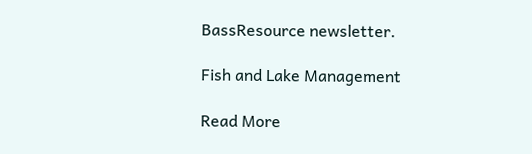BassResource newsletter.

Fish and Lake Management

Read More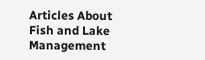Articles About Fish and Lake Management